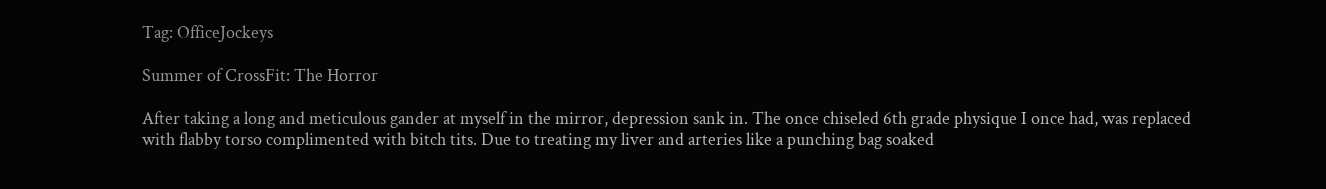Tag: OfficeJockeys

Summer of CrossFit: The Horror

After taking a long and meticulous gander at myself in the mirror, depression sank in. The once chiseled 6th grade physique I once had, was replaced with flabby torso complimented with bitch tits. Due to treating my liver and arteries like a punching bag soaked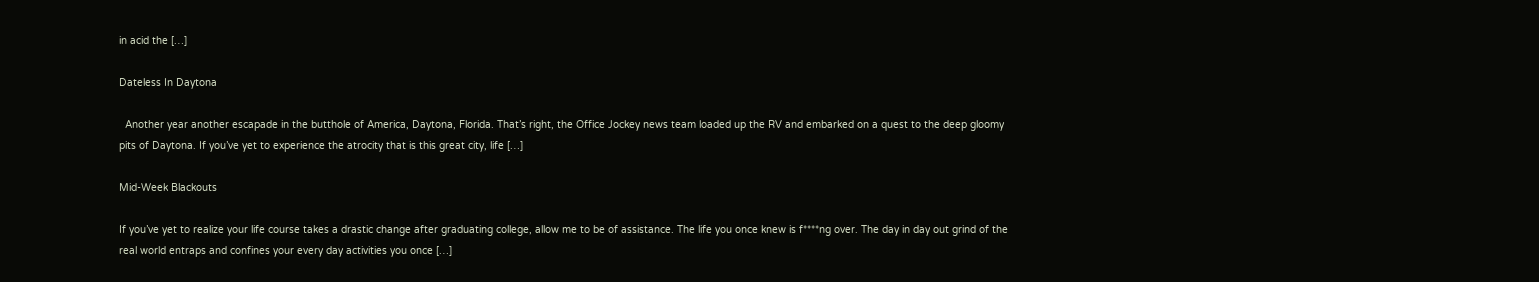in acid the […]

Dateless In Daytona

  Another year another escapade in the butthole of America, Daytona, Florida. That’s right, the Office Jockey news team loaded up the RV and embarked on a quest to the deep gloomy pits of Daytona. If you’ve yet to experience the atrocity that is this great city, life […]

Mid-Week Blackouts

If you’ve yet to realize your life course takes a drastic change after graduating college, allow me to be of assistance. The life you once knew is f****ng over. The day in day out grind of the real world entraps and confines your every day activities you once […]